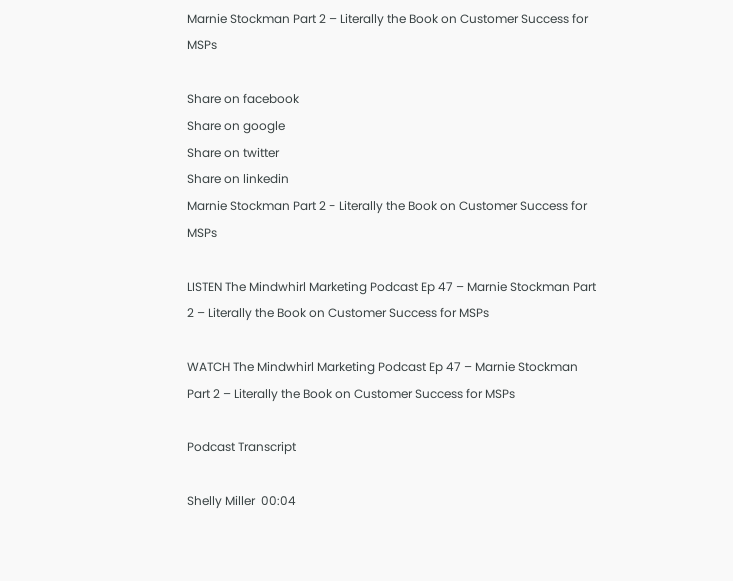Marnie Stockman Part 2 – Literally the Book on Customer Success for MSPs

Share on facebook
Share on google
Share on twitter
Share on linkedin
Marnie Stockman Part 2 - Literally the Book on Customer Success for MSPs

LISTEN The Mindwhirl Marketing Podcast Ep 47 – Marnie Stockman Part 2 – Literally the Book on Customer Success for MSPs

WATCH The Mindwhirl Marketing Podcast Ep 47 – Marnie Stockman Part 2 – Literally the Book on Customer Success for MSPs

Podcast Transcript

Shelly Miller  00:04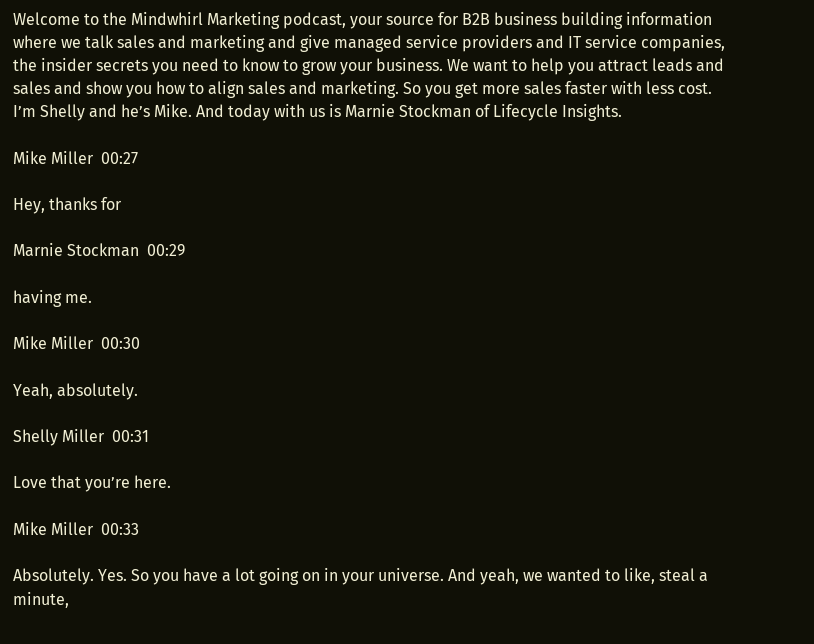Welcome to the Mindwhirl Marketing podcast, your source for B2B business building information where we talk sales and marketing and give managed service providers and IT service companies, the insider secrets you need to know to grow your business. We want to help you attract leads and sales and show you how to align sales and marketing. So you get more sales faster with less cost. I’m Shelly and he’s Mike. And today with us is Marnie Stockman of Lifecycle Insights.

Mike Miller  00:27

Hey, thanks for

Marnie Stockman  00:29

having me.

Mike Miller  00:30

Yeah, absolutely.

Shelly Miller  00:31

Love that you’re here.

Mike Miller  00:33

Absolutely. Yes. So you have a lot going on in your universe. And yeah, we wanted to like, steal a minute,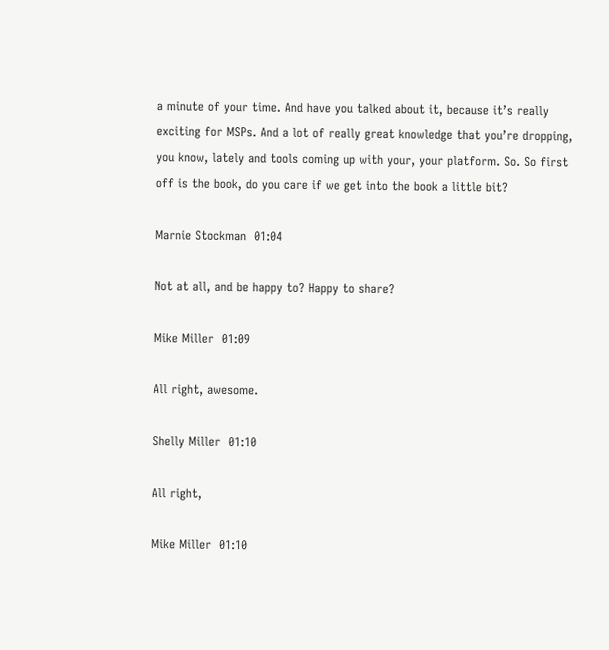a minute of your time. And have you talked about it, because it’s really exciting for MSPs. And a lot of really great knowledge that you’re dropping, you know, lately and tools coming up with your, your platform. So. So first off is the book, do you care if we get into the book a little bit?

Marnie Stockman  01:04

Not at all, and be happy to? Happy to share?

Mike Miller  01:09

All right, awesome.

Shelly Miller  01:10

All right,

Mike Miller  01:10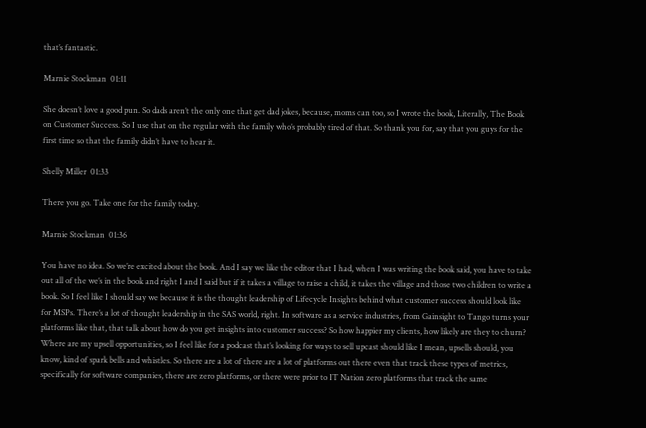that’s fantastic.

Marnie Stockman  01:11

She doesn’t love a good pun. So dads aren’t the only one that get dad jokes, because, moms can too, so I wrote the book, Literally, The Book on Customer Success. So I use that on the regular with the family who’s probably tired of that. So thank you for, say that you guys for the first time so that the family didn’t have to hear it.

Shelly Miller  01:33

There you go. Take one for the family today.

Marnie Stockman  01:36

You have no idea. So we’re excited about the book. And I say we like the editor that I had, when I was writing the book said, you have to take out all of the we’s in the book and right I and I said but if it takes a village to raise a child, it takes the village and those two children to write a book. So I feel like I should say we because it is the thought leadership of Lifecycle Insights behind what customer success should look like for MSPs. There’s a lot of thought leadership in the SAS world, right. In software as a service industries, from Gainsight to Tango turns your platforms like that, that talk about how do you get insights into customer success? So how happier my clients, how likely are they to churn? Where are my upsell opportunities, so I feel like for a podcast that’s looking for ways to sell upcast should like I mean, upsells should, you know, kind of spark bells and whistles. So there are a lot of there are a lot of platforms out there even that track these types of metrics, specifically for software companies, there are zero platforms, or there were prior to IT Nation zero platforms that track the same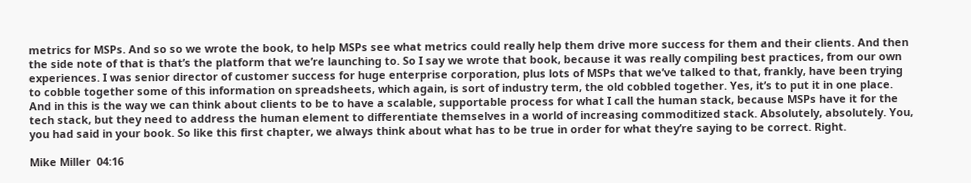metrics for MSPs. And so so we wrote the book, to help MSPs see what metrics could really help them drive more success for them and their clients. And then the side note of that is that’s the platform that we’re launching to. So I say we wrote that book, because it was really compiling best practices, from our own experiences. I was senior director of customer success for huge enterprise corporation, plus lots of MSPs that we’ve talked to that, frankly, have been trying to cobble together some of this information on spreadsheets, which again, is sort of industry term, the old cobbled together. Yes, it’s to put it in one place. And in this is the way we can think about clients to be to have a scalable, supportable process for what I call the human stack, because MSPs have it for the tech stack, but they need to address the human element to differentiate themselves in a world of increasing commoditized stack. Absolutely, absolutely. You, you had said in your book. So like this first chapter, we always think about what has to be true in order for what they’re saying to be correct. Right.

Mike Miller  04:16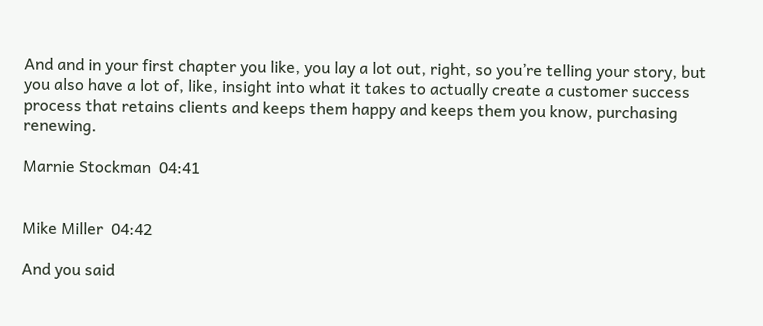And and in your first chapter you like, you lay a lot out, right, so you’re telling your story, but you also have a lot of, like, insight into what it takes to actually create a customer success process that retains clients and keeps them happy and keeps them you know, purchasing renewing.

Marnie Stockman  04:41


Mike Miller  04:42

And you said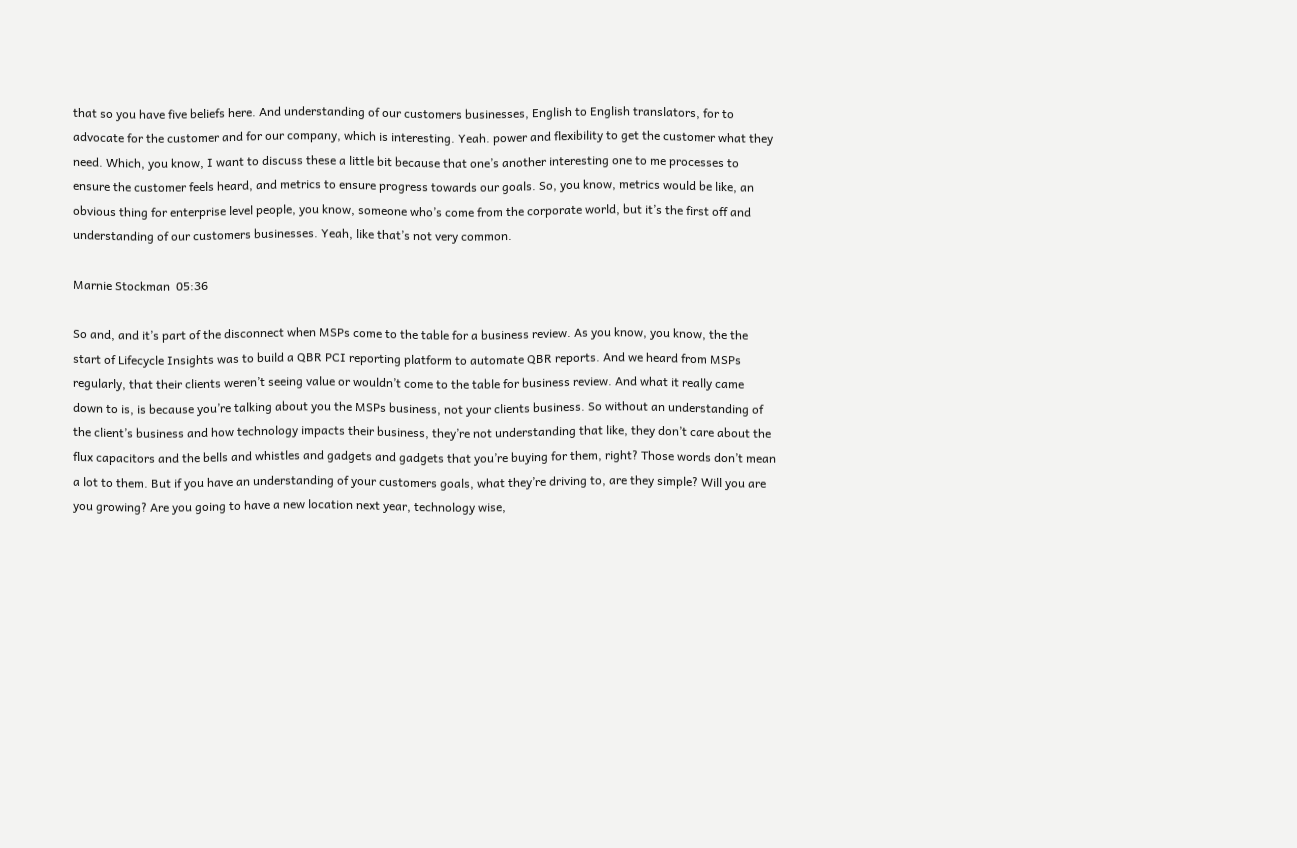that so you have five beliefs here. And understanding of our customers businesses, English to English translators, for to advocate for the customer and for our company, which is interesting. Yeah. power and flexibility to get the customer what they need. Which, you know, I want to discuss these a little bit because that one’s another interesting one to me processes to ensure the customer feels heard, and metrics to ensure progress towards our goals. So, you know, metrics would be like, an obvious thing for enterprise level people, you know, someone who’s come from the corporate world, but it’s the first off and understanding of our customers businesses. Yeah, like that’s not very common.

Marnie Stockman  05:36

So and, and it’s part of the disconnect when MSPs come to the table for a business review. As you know, you know, the the start of Lifecycle Insights was to build a QBR PCI reporting platform to automate QBR reports. And we heard from MSPs regularly, that their clients weren’t seeing value or wouldn’t come to the table for business review. And what it really came down to is, is because you’re talking about you the MSPs business, not your clients business. So without an understanding of the client’s business and how technology impacts their business, they’re not understanding that like, they don’t care about the flux capacitors and the bells and whistles and gadgets and gadgets that you’re buying for them, right? Those words don’t mean a lot to them. But if you have an understanding of your customers goals, what they’re driving to, are they simple? Will you are you growing? Are you going to have a new location next year, technology wise,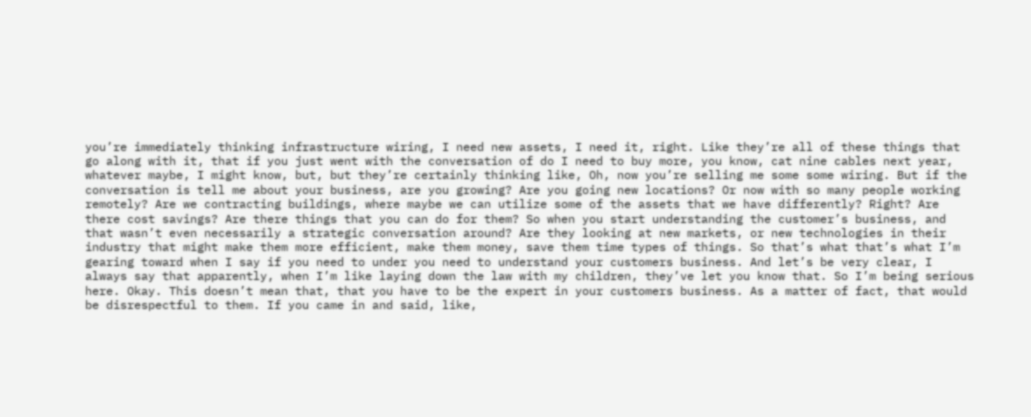you’re immediately thinking infrastructure wiring, I need new assets, I need it, right. Like they’re all of these things that go along with it, that if you just went with the conversation of do I need to buy more, you know, cat nine cables next year, whatever maybe, I might know, but, but they’re certainly thinking like, Oh, now you’re selling me some some wiring. But if the conversation is tell me about your business, are you growing? Are you going new locations? Or now with so many people working remotely? Are we contracting buildings, where maybe we can utilize some of the assets that we have differently? Right? Are there cost savings? Are there things that you can do for them? So when you start understanding the customer’s business, and that wasn’t even necessarily a strategic conversation around? Are they looking at new markets, or new technologies in their industry that might make them more efficient, make them money, save them time types of things. So that’s what that’s what I’m gearing toward when I say if you need to under you need to understand your customers business. And let’s be very clear, I always say that apparently, when I’m like laying down the law with my children, they’ve let you know that. So I’m being serious here. Okay. This doesn’t mean that, that you have to be the expert in your customers business. As a matter of fact, that would be disrespectful to them. If you came in and said, like,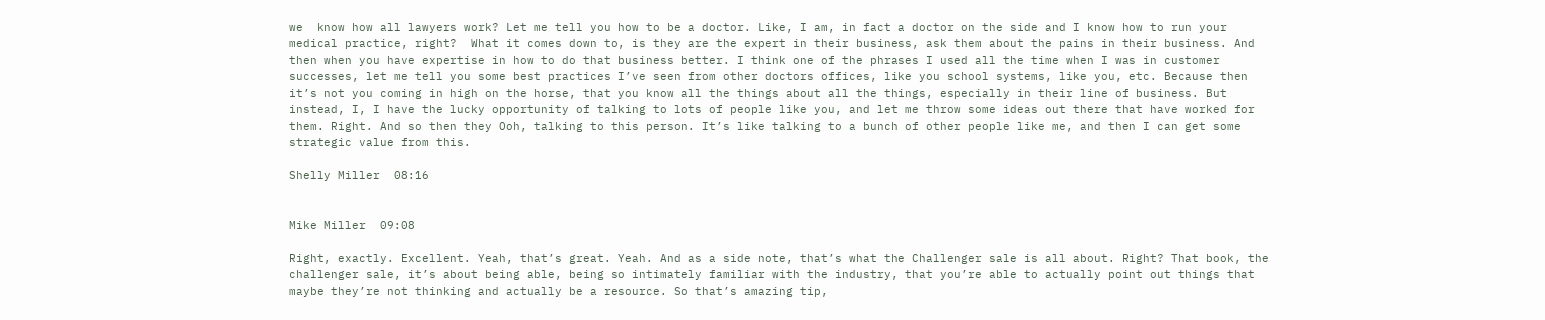we  know how all lawyers work? Let me tell you how to be a doctor. Like, I am, in fact a doctor on the side and I know how to run your medical practice, right?  What it comes down to, is they are the expert in their business, ask them about the pains in their business. And then when you have expertise in how to do that business better. I think one of the phrases I used all the time when I was in customer successes, let me tell you some best practices I’ve seen from other doctors offices, like you school systems, like you, etc. Because then it’s not you coming in high on the horse, that you know all the things about all the things, especially in their line of business. But instead, I, I have the lucky opportunity of talking to lots of people like you, and let me throw some ideas out there that have worked for them. Right. And so then they Ooh, talking to this person. It’s like talking to a bunch of other people like me, and then I can get some strategic value from this.

Shelly Miller  08:16


Mike Miller  09:08

Right, exactly. Excellent. Yeah, that’s great. Yeah. And as a side note, that’s what the Challenger sale is all about. Right? That book, the challenger sale, it’s about being able, being so intimately familiar with the industry, that you’re able to actually point out things that maybe they’re not thinking and actually be a resource. So that’s amazing tip,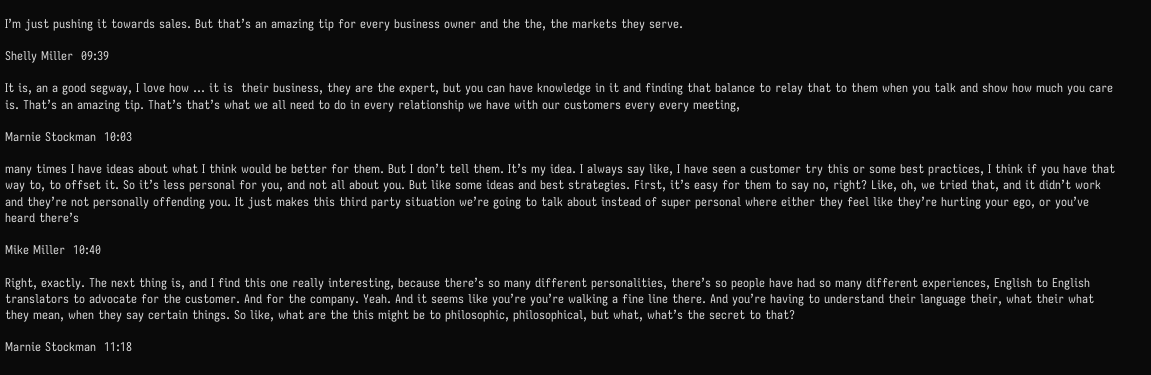I’m just pushing it towards sales. But that’s an amazing tip for every business owner and the the, the markets they serve.

Shelly Miller  09:39

It is, an a good segway, I love how … it is  their business, they are the expert, but you can have knowledge in it and finding that balance to relay that to them when you talk and show how much you care is. That’s an amazing tip. That’s that’s what we all need to do in every relationship we have with our customers every every meeting,

Marnie Stockman  10:03

many times I have ideas about what I think would be better for them. But I don’t tell them. It’s my idea. I always say like, I have seen a customer try this or some best practices, I think if you have that way to, to offset it. So it’s less personal for you, and not all about you. But like some ideas and best strategies. First, it’s easy for them to say no, right? Like, oh, we tried that, and it didn’t work and they’re not personally offending you. It just makes this third party situation we’re going to talk about instead of super personal where either they feel like they’re hurting your ego, or you’ve heard there’s

Mike Miller  10:40

Right, exactly. The next thing is, and I find this one really interesting, because there’s so many different personalities, there’s so people have had so many different experiences, English to English translators to advocate for the customer. And for the company. Yeah. And it seems like you’re you’re walking a fine line there. And you’re having to understand their language their, what their what they mean, when they say certain things. So like, what are the this might be to philosophic, philosophical, but what, what’s the secret to that?

Marnie Stockman  11:18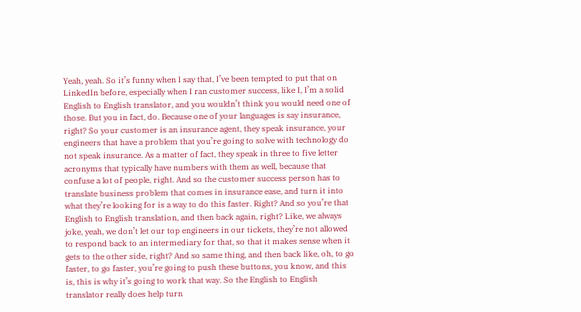Yeah, yeah. So it’s funny when I say that, I’ve been tempted to put that on LinkedIn before, especially when I ran customer success, like I, I’m a solid English to English translator, and you wouldn’t think you would need one of those. But you in fact, do. Because one of your languages is say insurance, right? So your customer is an insurance agent, they speak insurance, your engineers that have a problem that you’re going to solve with technology do not speak insurance. As a matter of fact, they speak in three to five letter acronyms that typically have numbers with them as well, because that confuse a lot of people, right. And so the customer success person has to translate business problem that comes in insurance ease, and turn it into what they’re looking for is a way to do this faster. Right? And so you’re that English to English translation, and then back again, right? Like, we always joke, yeah, we don’t let our top engineers in our tickets, they’re not allowed to respond back to an intermediary for that, so that it makes sense when it gets to the other side, right? And so same thing, and then back like, oh, to go faster, to go faster, you’re going to push these buttons, you know, and this is, this is why it’s going to work that way. So the English to English translator really does help turn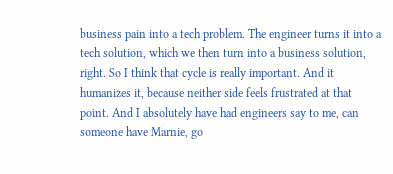business pain into a tech problem. The engineer turns it into a tech solution, which we then turn into a business solution, right. So I think that cycle is really important. And it humanizes it, because neither side feels frustrated at that point. And I absolutely have had engineers say to me, can someone have Marnie, go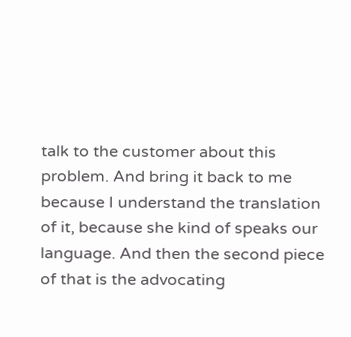talk to the customer about this problem. And bring it back to me because I understand the translation of it, because she kind of speaks our language. And then the second piece of that is the advocating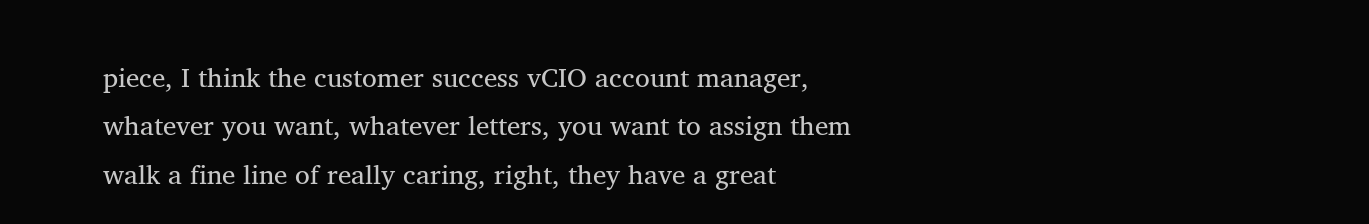piece, I think the customer success vCIO account manager, whatever you want, whatever letters, you want to assign them walk a fine line of really caring, right, they have a great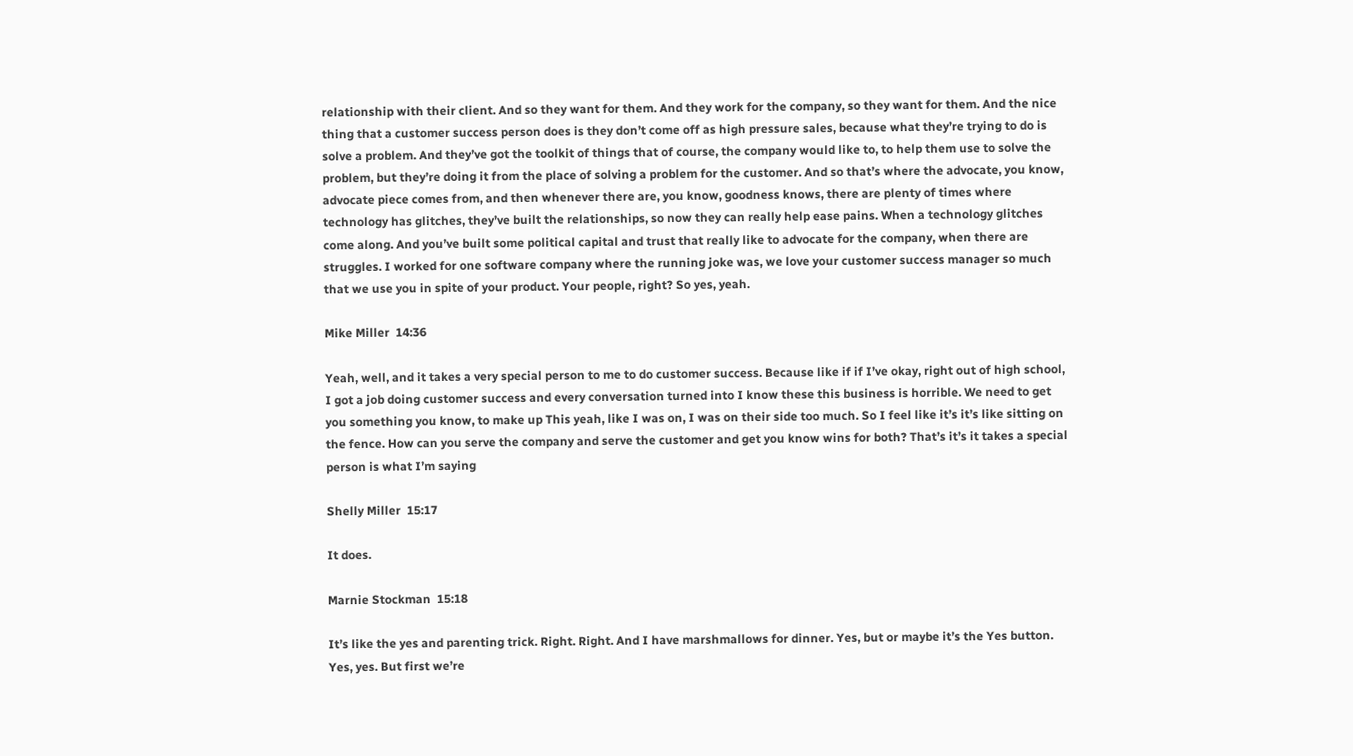relationship with their client. And so they want for them. And they work for the company, so they want for them. And the nice thing that a customer success person does is they don’t come off as high pressure sales, because what they’re trying to do is solve a problem. And they’ve got the toolkit of things that of course, the company would like to, to help them use to solve the problem, but they’re doing it from the place of solving a problem for the customer. And so that’s where the advocate, you know, advocate piece comes from, and then whenever there are, you know, goodness knows, there are plenty of times where technology has glitches, they’ve built the relationships, so now they can really help ease pains. When a technology glitches come along. And you’ve built some political capital and trust that really like to advocate for the company, when there are struggles. I worked for one software company where the running joke was, we love your customer success manager so much that we use you in spite of your product. Your people, right? So yes, yeah.

Mike Miller  14:36

Yeah, well, and it takes a very special person to me to do customer success. Because like if if I’ve okay, right out of high school, I got a job doing customer success and every conversation turned into I know these this business is horrible. We need to get you something you know, to make up This yeah, like I was on, I was on their side too much. So I feel like it’s it’s like sitting on the fence. How can you serve the company and serve the customer and get you know wins for both? That’s it’s it takes a special person is what I’m saying

Shelly Miller  15:17

It does.

Marnie Stockman  15:18

It’s like the yes and parenting trick. Right. Right. And I have marshmallows for dinner. Yes, but or maybe it’s the Yes button. Yes, yes. But first we’re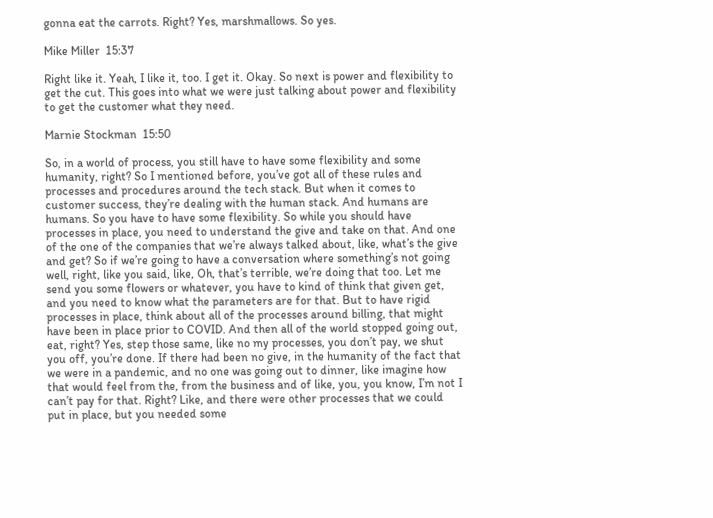gonna eat the carrots. Right? Yes, marshmallows. So yes.

Mike Miller  15:37

Right like it. Yeah, I like it, too. I get it. Okay. So next is power and flexibility to get the cut. This goes into what we were just talking about power and flexibility to get the customer what they need.

Marnie Stockman  15:50

So, in a world of process, you still have to have some flexibility and some humanity, right? So I mentioned before, you’ve got all of these rules and processes and procedures around the tech stack. But when it comes to customer success, they’re dealing with the human stack. And humans are humans. So you have to have some flexibility. So while you should have processes in place, you need to understand the give and take on that. And one of the one of the companies that we’re always talked about, like, what’s the give and get? So if we’re going to have a conversation where something’s not going well, right, like you said, like, Oh, that’s terrible, we’re doing that too. Let me send you some flowers or whatever, you have to kind of think that given get, and you need to know what the parameters are for that. But to have rigid processes in place, think about all of the processes around billing, that might have been in place prior to COVID. And then all of the world stopped going out, eat, right? Yes, step those same, like no my processes, you don’t pay, we shut you off, you’re done. If there had been no give, in the humanity of the fact that we were in a pandemic, and no one was going out to dinner, like imagine how that would feel from the, from the business and of like, you, you know, I’m not I can’t pay for that. Right? Like, and there were other processes that we could put in place, but you needed some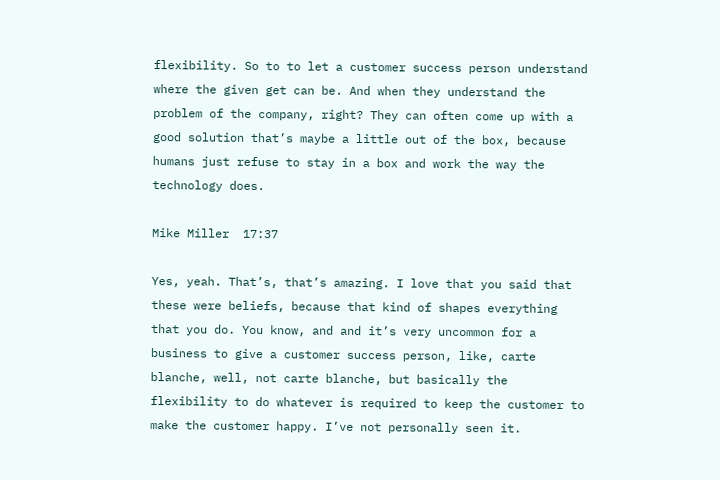flexibility. So to to let a customer success person understand where the given get can be. And when they understand the problem of the company, right? They can often come up with a good solution that’s maybe a little out of the box, because humans just refuse to stay in a box and work the way the technology does.

Mike Miller  17:37

Yes, yeah. That’s, that’s amazing. I love that you said that these were beliefs, because that kind of shapes everything that you do. You know, and and it’s very uncommon for a business to give a customer success person, like, carte blanche, well, not carte blanche, but basically the flexibility to do whatever is required to keep the customer to make the customer happy. I’ve not personally seen it.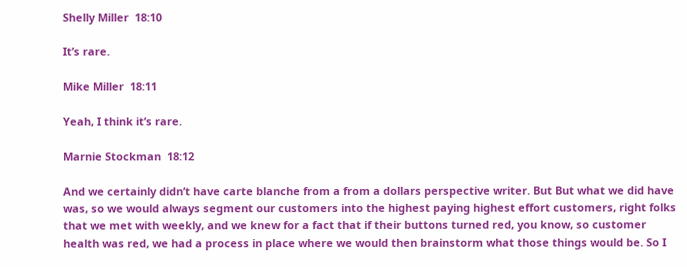Shelly Miller  18:10

It’s rare.

Mike Miller  18:11

Yeah, I think it’s rare.

Marnie Stockman  18:12

And we certainly didn’t have carte blanche from a from a dollars perspective writer. But But what we did have was, so we would always segment our customers into the highest paying highest effort customers, right folks that we met with weekly, and we knew for a fact that if their buttons turned red, you know, so customer health was red, we had a process in place where we would then brainstorm what those things would be. So I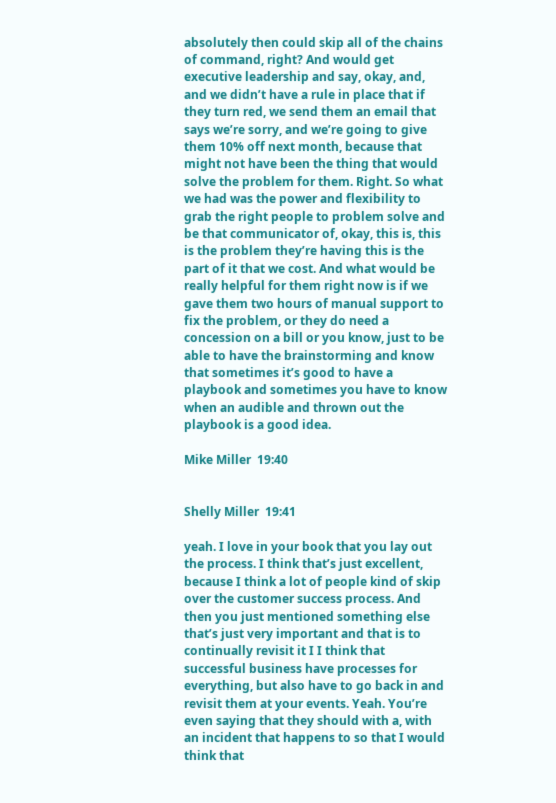absolutely then could skip all of the chains of command, right? And would get executive leadership and say, okay, and, and we didn’t have a rule in place that if they turn red, we send them an email that says we’re sorry, and we’re going to give them 10% off next month, because that might not have been the thing that would solve the problem for them. Right. So what we had was the power and flexibility to grab the right people to problem solve and be that communicator of, okay, this is, this is the problem they’re having this is the part of it that we cost. And what would be really helpful for them right now is if we gave them two hours of manual support to fix the problem, or they do need a concession on a bill or you know, just to be able to have the brainstorming and know that sometimes it’s good to have a playbook and sometimes you have to know when an audible and thrown out the playbook is a good idea.

Mike Miller  19:40


Shelly Miller  19:41

yeah. I love in your book that you lay out the process. I think that’s just excellent, because I think a lot of people kind of skip over the customer success process. And then you just mentioned something else that’s just very important and that is to continually revisit it I I think that successful business have processes for everything, but also have to go back in and revisit them at your events. Yeah. You’re even saying that they should with a, with an incident that happens to so that I would think that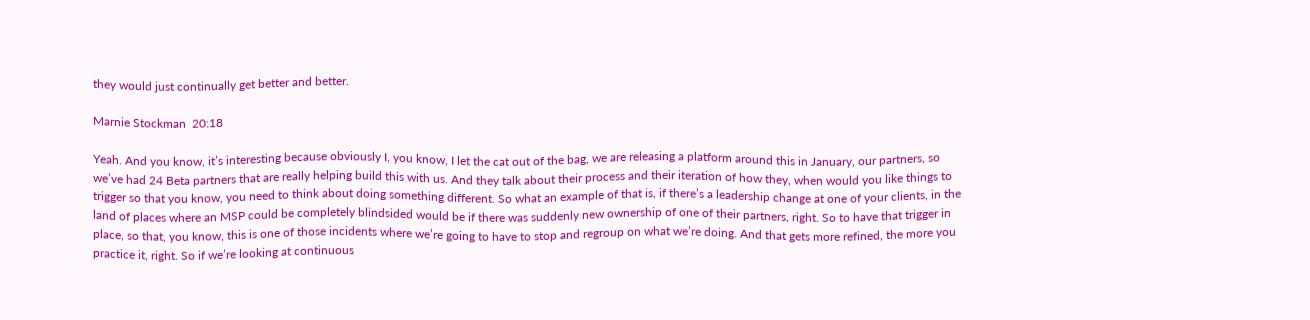they would just continually get better and better.

Marnie Stockman  20:18

Yeah. And you know, it’s interesting because obviously I, you know, I let the cat out of the bag, we are releasing a platform around this in January, our partners, so we’ve had 24 Beta partners that are really helping build this with us. And they talk about their process and their iteration of how they, when would you like things to trigger so that you know, you need to think about doing something different. So what an example of that is, if there’s a leadership change at one of your clients, in the land of places where an MSP could be completely blindsided would be if there was suddenly new ownership of one of their partners, right. So to have that trigger in place, so that, you know, this is one of those incidents where we’re going to have to stop and regroup on what we’re doing. And that gets more refined, the more you practice it, right. So if we’re looking at continuous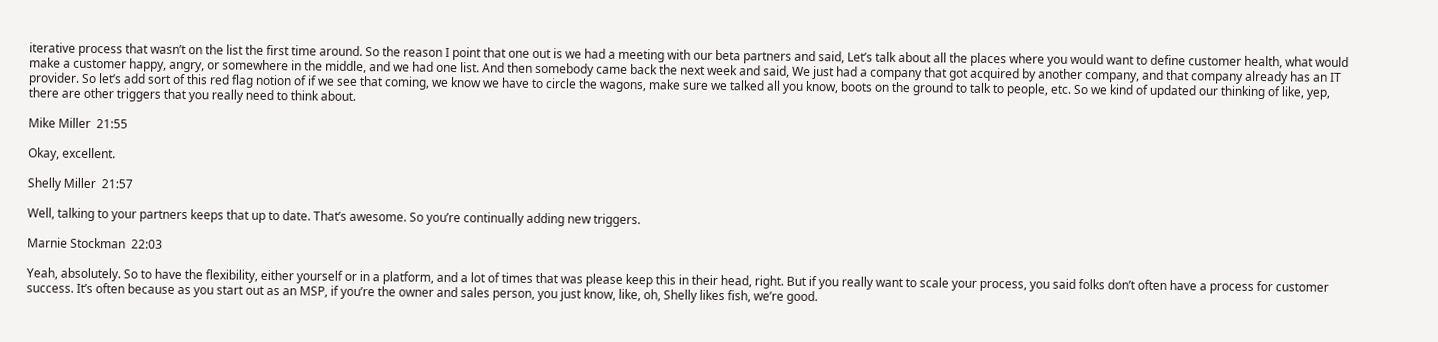iterative process that wasn’t on the list the first time around. So the reason I point that one out is we had a meeting with our beta partners and said, Let’s talk about all the places where you would want to define customer health, what would make a customer happy, angry, or somewhere in the middle, and we had one list. And then somebody came back the next week and said, We just had a company that got acquired by another company, and that company already has an IT provider. So let’s add sort of this red flag notion of if we see that coming, we know we have to circle the wagons, make sure we talked all you know, boots on the ground to talk to people, etc. So we kind of updated our thinking of like, yep, there are other triggers that you really need to think about.

Mike Miller  21:55

Okay, excellent.

Shelly Miller  21:57

Well, talking to your partners keeps that up to date. That’s awesome. So you’re continually adding new triggers.

Marnie Stockman  22:03

Yeah, absolutely. So to have the flexibility, either yourself or in a platform, and a lot of times that was please keep this in their head, right. But if you really want to scale your process, you said folks don’t often have a process for customer success. It’s often because as you start out as an MSP, if you’re the owner and sales person, you just know, like, oh, Shelly likes fish, we’re good.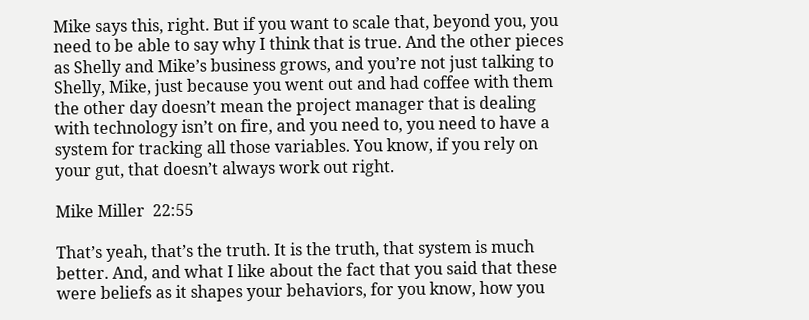Mike says this, right. But if you want to scale that, beyond you, you need to be able to say why I think that is true. And the other pieces as Shelly and Mike’s business grows, and you’re not just talking to Shelly, Mike, just because you went out and had coffee with them the other day doesn’t mean the project manager that is dealing with technology isn’t on fire, and you need to, you need to have a system for tracking all those variables. You know, if you rely on your gut, that doesn’t always work out right.

Mike Miller  22:55

That’s yeah, that’s the truth. It is the truth, that system is much better. And, and what I like about the fact that you said that these were beliefs as it shapes your behaviors, for you know, how you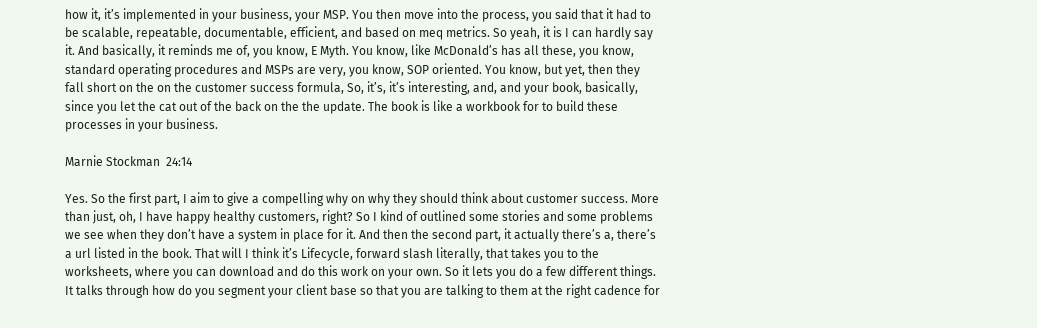how it, it’s implemented in your business, your MSP. You then move into the process, you said that it had to be scalable, repeatable, documentable, efficient, and based on meq metrics. So yeah, it is I can hardly say it. And basically, it reminds me of, you know, E Myth. You know, like McDonald’s has all these, you know, standard operating procedures and MSPs are very, you know, SOP oriented. You know, but yet, then they fall short on the on the customer success formula, So, it’s, it’s interesting, and, and your book, basically, since you let the cat out of the back on the the update. The book is like a workbook for to build these processes in your business.

Marnie Stockman  24:14

Yes. So the first part, I aim to give a compelling why on why they should think about customer success. More than just, oh, I have happy healthy customers, right? So I kind of outlined some stories and some problems we see when they don’t have a system in place for it. And then the second part, it actually there’s a, there’s a url listed in the book. That will I think it’s Lifecycle, forward slash literally, that takes you to the worksheets, where you can download and do this work on your own. So it lets you do a few different things. It talks through how do you segment your client base so that you are talking to them at the right cadence for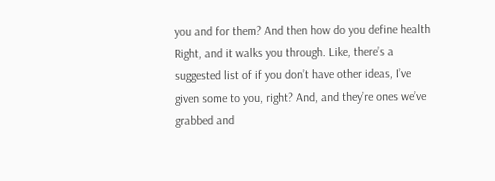you and for them? And then how do you define health Right, and it walks you through. Like, there’s a suggested list of if you don’t have other ideas, I’ve given some to you, right? And, and they’re ones we’ve grabbed and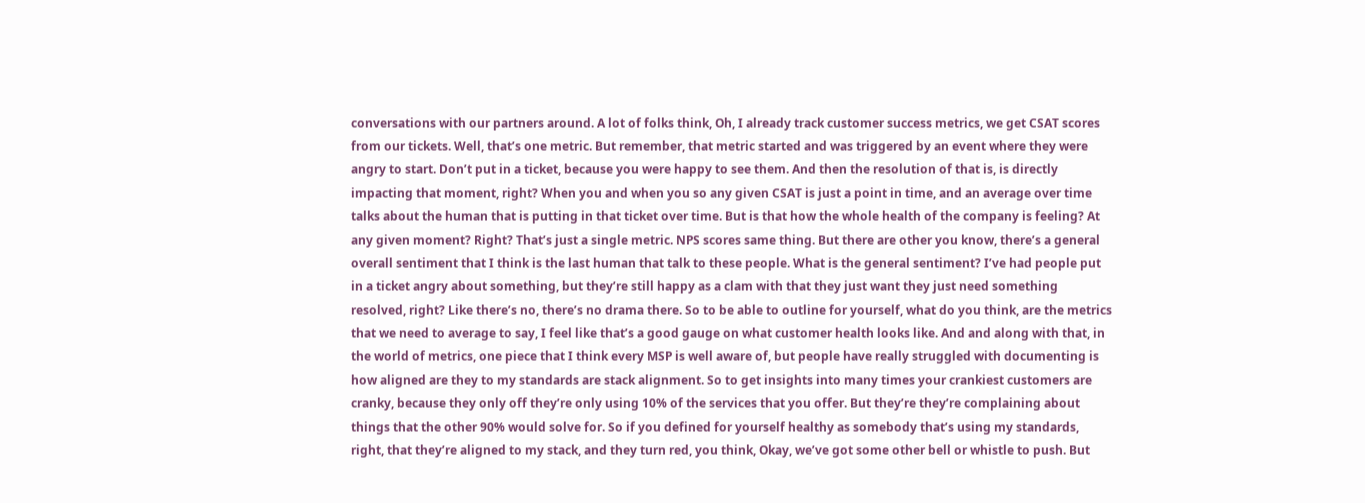conversations with our partners around. A lot of folks think, Oh, I already track customer success metrics, we get CSAT scores from our tickets. Well, that’s one metric. But remember, that metric started and was triggered by an event where they were angry to start. Don’t put in a ticket, because you were happy to see them. And then the resolution of that is, is directly impacting that moment, right? When you and when you so any given CSAT is just a point in time, and an average over time talks about the human that is putting in that ticket over time. But is that how the whole health of the company is feeling? At any given moment? Right? That’s just a single metric. NPS scores same thing. But there are other you know, there’s a general overall sentiment that I think is the last human that talk to these people. What is the general sentiment? I’ve had people put in a ticket angry about something, but they’re still happy as a clam with that they just want they just need something resolved, right? Like there’s no, there’s no drama there. So to be able to outline for yourself, what do you think, are the metrics that we need to average to say, I feel like that’s a good gauge on what customer health looks like. And and along with that, in the world of metrics, one piece that I think every MSP is well aware of, but people have really struggled with documenting is how aligned are they to my standards are stack alignment. So to get insights into many times your crankiest customers are cranky, because they only off they’re only using 10% of the services that you offer. But they’re they’re complaining about things that the other 90% would solve for. So if you defined for yourself healthy as somebody that’s using my standards, right, that they’re aligned to my stack, and they turn red, you think, Okay, we’ve got some other bell or whistle to push. But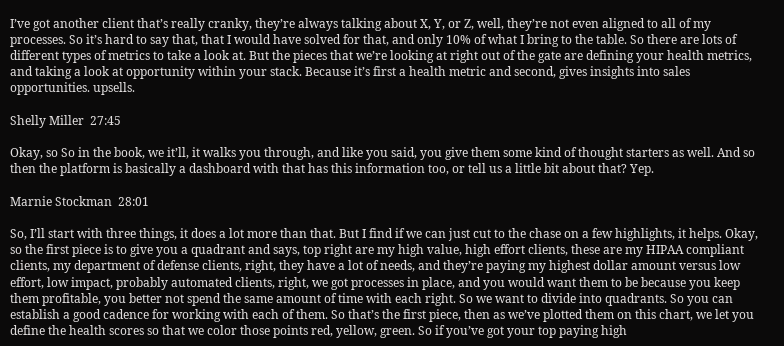I’ve got another client that’s really cranky, they’re always talking about X, Y, or Z, well, they’re not even aligned to all of my processes. So it’s hard to say that, that I would have solved for that, and only 10% of what I bring to the table. So there are lots of different types of metrics to take a look at. But the pieces that we’re looking at right out of the gate are defining your health metrics, and taking a look at opportunity within your stack. Because it’s first a health metric and second, gives insights into sales opportunities. upsells.

Shelly Miller  27:45

Okay, so So in the book, we it’ll, it walks you through, and like you said, you give them some kind of thought starters as well. And so then the platform is basically a dashboard with that has this information too, or tell us a little bit about that? Yep.

Marnie Stockman  28:01

So, I’ll start with three things, it does a lot more than that. But I find if we can just cut to the chase on a few highlights, it helps. Okay, so the first piece is to give you a quadrant and says, top right are my high value, high effort clients, these are my HIPAA compliant clients, my department of defense clients, right, they have a lot of needs, and they’re paying my highest dollar amount versus low effort, low impact, probably automated clients, right, we got processes in place, and you would want them to be because you keep them profitable, you better not spend the same amount of time with each right. So we want to divide into quadrants. So you can establish a good cadence for working with each of them. So that’s the first piece, then as we’ve plotted them on this chart, we let you define the health scores so that we color those points red, yellow, green. So if you’ve got your top paying high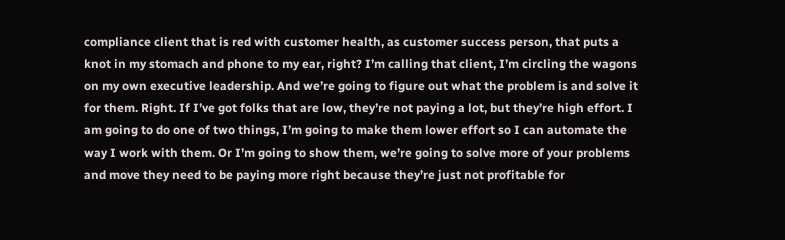compliance client that is red with customer health, as customer success person, that puts a knot in my stomach and phone to my ear, right? I’m calling that client, I’m circling the wagons on my own executive leadership. And we’re going to figure out what the problem is and solve it for them. Right. If I’ve got folks that are low, they’re not paying a lot, but they’re high effort. I am going to do one of two things, I’m going to make them lower effort so I can automate the way I work with them. Or I’m going to show them, we’re going to solve more of your problems and move they need to be paying more right because they’re just not profitable for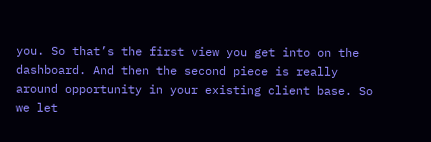you. So that’s the first view you get into on the dashboard. And then the second piece is really around opportunity in your existing client base. So we let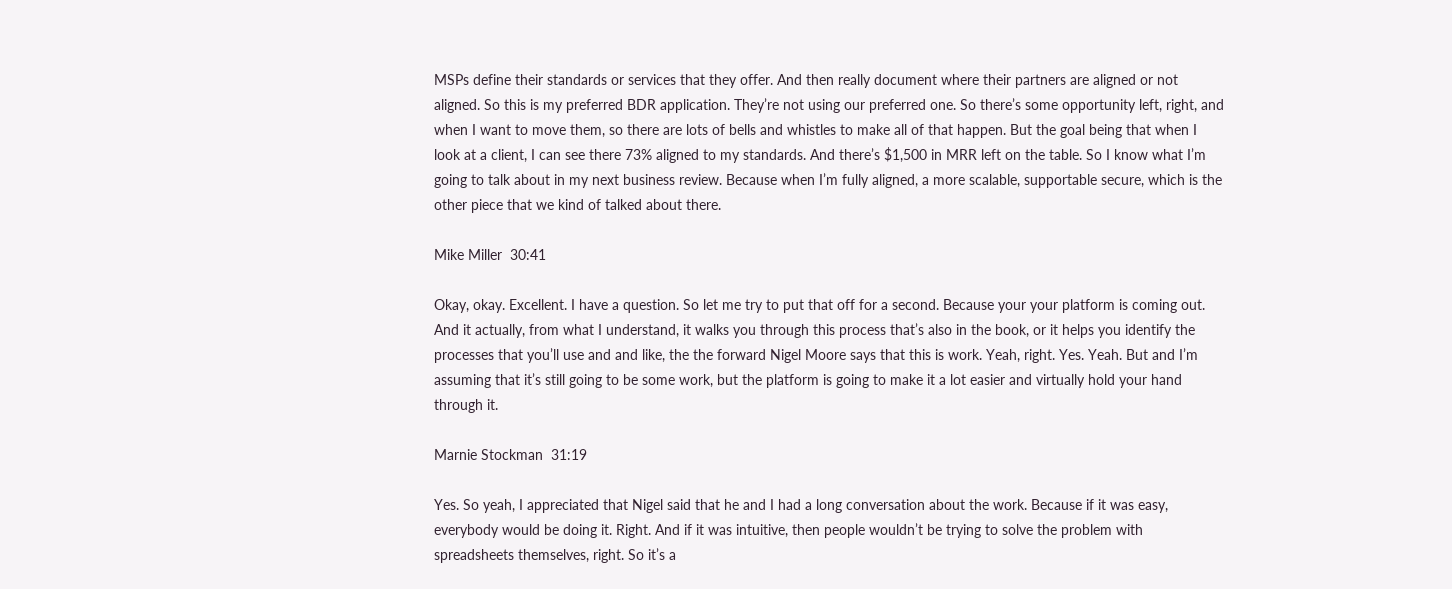MSPs define their standards or services that they offer. And then really document where their partners are aligned or not aligned. So this is my preferred BDR application. They’re not using our preferred one. So there’s some opportunity left, right, and when I want to move them, so there are lots of bells and whistles to make all of that happen. But the goal being that when I look at a client, I can see there 73% aligned to my standards. And there’s $1,500 in MRR left on the table. So I know what I’m going to talk about in my next business review. Because when I’m fully aligned, a more scalable, supportable secure, which is the other piece that we kind of talked about there.

Mike Miller  30:41

Okay, okay. Excellent. I have a question. So let me try to put that off for a second. Because your your platform is coming out. And it actually, from what I understand, it walks you through this process that’s also in the book, or it helps you identify the processes that you’ll use and and like, the the forward Nigel Moore says that this is work. Yeah, right. Yes. Yeah. But and I’m assuming that it’s still going to be some work, but the platform is going to make it a lot easier and virtually hold your hand through it.

Marnie Stockman  31:19

Yes. So yeah, I appreciated that Nigel said that he and I had a long conversation about the work. Because if it was easy, everybody would be doing it. Right. And if it was intuitive, then people wouldn’t be trying to solve the problem with spreadsheets themselves, right. So it’s a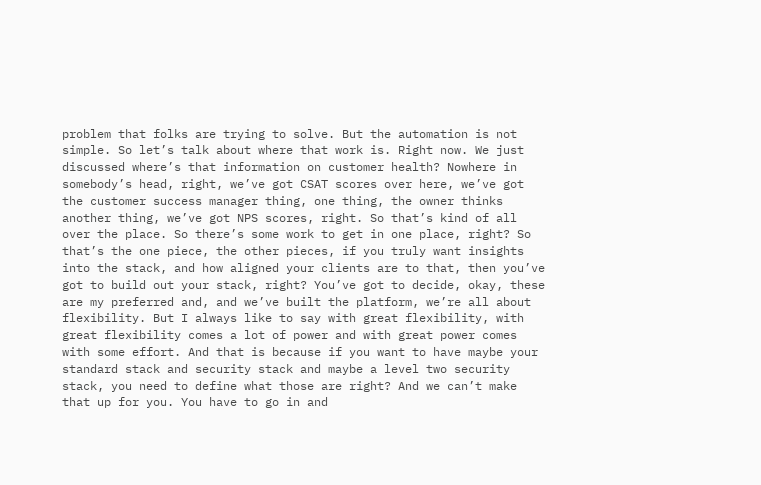problem that folks are trying to solve. But the automation is not simple. So let’s talk about where that work is. Right now. We just discussed where’s that information on customer health? Nowhere in somebody’s head, right, we’ve got CSAT scores over here, we’ve got the customer success manager thing, one thing, the owner thinks another thing, we’ve got NPS scores, right. So that’s kind of all over the place. So there’s some work to get in one place, right? So that’s the one piece, the other pieces, if you truly want insights into the stack, and how aligned your clients are to that, then you’ve got to build out your stack, right? You’ve got to decide, okay, these are my preferred and, and we’ve built the platform, we’re all about flexibility. But I always like to say with great flexibility, with great flexibility comes a lot of power and with great power comes with some effort. And that is because if you want to have maybe your standard stack and security stack and maybe a level two security stack, you need to define what those are right? And we can’t make that up for you. You have to go in and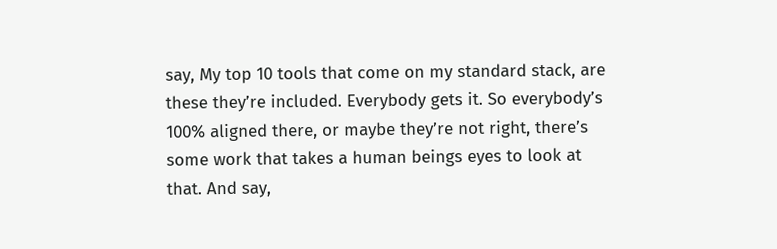say, My top 10 tools that come on my standard stack, are these they’re included. Everybody gets it. So everybody’s 100% aligned there, or maybe they’re not right, there’s some work that takes a human beings eyes to look at that. And say,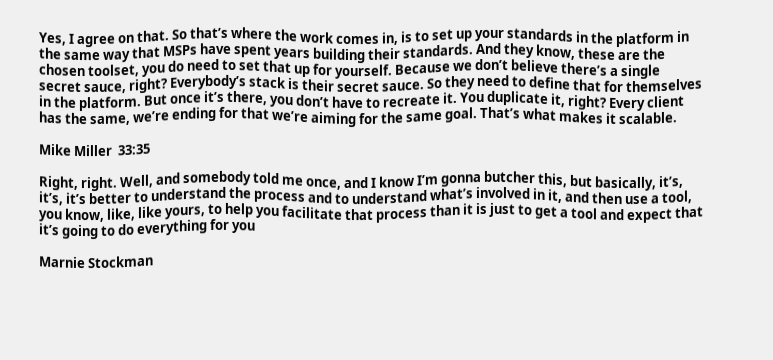Yes, I agree on that. So that’s where the work comes in, is to set up your standards in the platform in the same way that MSPs have spent years building their standards. And they know, these are the chosen toolset, you do need to set that up for yourself. Because we don’t believe there’s a single secret sauce, right? Everybody’s stack is their secret sauce. So they need to define that for themselves in the platform. But once it’s there, you don’t have to recreate it. You duplicate it, right? Every client has the same, we’re ending for that we’re aiming for the same goal. That’s what makes it scalable.

Mike Miller  33:35

Right, right. Well, and somebody told me once, and I know I’m gonna butcher this, but basically, it’s, it’s, it’s better to understand the process and to understand what’s involved in it, and then use a tool, you know, like, like yours, to help you facilitate that process than it is just to get a tool and expect that it’s going to do everything for you

Marnie Stockman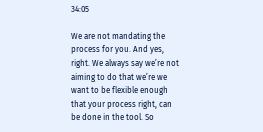34:05

We are not mandating the process for you. And yes, right. We always say we’re not aiming to do that we’re we want to be flexible enough that your process right, can be done in the tool. So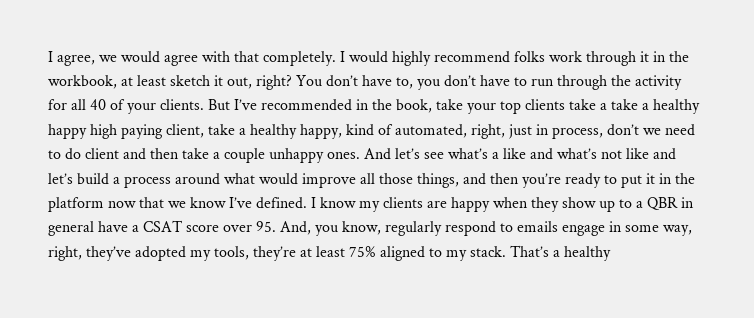I agree, we would agree with that completely. I would highly recommend folks work through it in the workbook, at least sketch it out, right? You don’t have to, you don’t have to run through the activity for all 40 of your clients. But I’ve recommended in the book, take your top clients take a take a healthy happy high paying client, take a healthy happy, kind of automated, right, just in process, don’t we need to do client and then take a couple unhappy ones. And let’s see what’s a like and what’s not like and let’s build a process around what would improve all those things, and then you’re ready to put it in the platform now that we know I’ve defined. I know my clients are happy when they show up to a QBR in general have a CSAT score over 95. And, you know, regularly respond to emails engage in some way, right, they’ve adopted my tools, they’re at least 75% aligned to my stack. That’s a healthy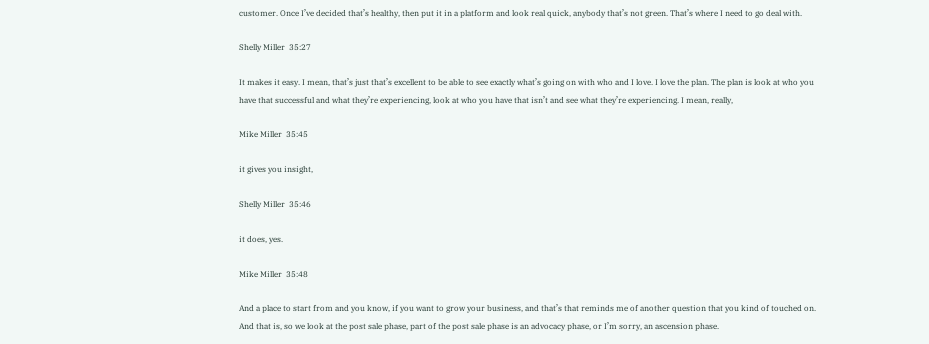customer. Once I’ve decided that’s healthy, then put it in a platform and look real quick, anybody that’s not green. That’s where I need to go deal with.

Shelly Miller  35:27

It makes it easy. I mean, that’s just that’s excellent to be able to see exactly what’s going on with who and I love. I love the plan. The plan is look at who you have that successful and what they’re experiencing, look at who you have that isn’t and see what they’re experiencing. I mean, really,

Mike Miller  35:45

it gives you insight,

Shelly Miller  35:46

it does, yes.

Mike Miller  35:48

And a place to start from and you know, if you want to grow your business, and that’s that reminds me of another question that you kind of touched on. And that is, so we look at the post sale phase, part of the post sale phase is an advocacy phase, or I’m sorry, an ascension phase.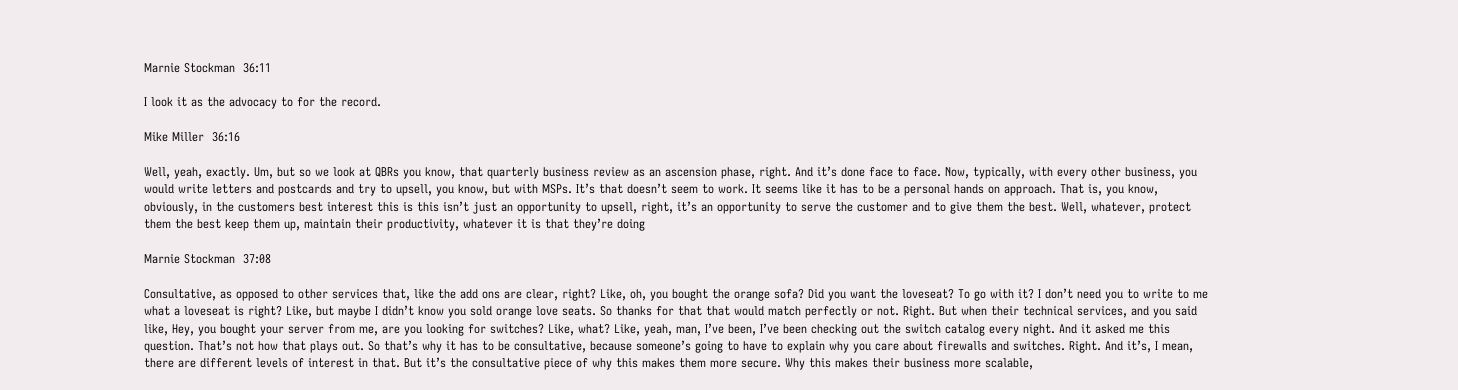Marnie Stockman  36:11

I look it as the advocacy to for the record.

Mike Miller  36:16

Well, yeah, exactly. Um, but so we look at QBRs you know, that quarterly business review as an ascension phase, right. And it’s done face to face. Now, typically, with every other business, you would write letters and postcards and try to upsell, you know, but with MSPs. It’s that doesn’t seem to work. It seems like it has to be a personal hands on approach. That is, you know, obviously, in the customers best interest this is this isn’t just an opportunity to upsell, right, it’s an opportunity to serve the customer and to give them the best. Well, whatever, protect them the best keep them up, maintain their productivity, whatever it is that they’re doing

Marnie Stockman  37:08

Consultative, as opposed to other services that, like the add ons are clear, right? Like, oh, you bought the orange sofa? Did you want the loveseat? To go with it? I don’t need you to write to me what a loveseat is right? Like, but maybe I didn’t know you sold orange love seats. So thanks for that that would match perfectly or not. Right. But when their technical services, and you said like, Hey, you bought your server from me, are you looking for switches? Like, what? Like, yeah, man, I’ve been, I’ve been checking out the switch catalog every night. And it asked me this question. That’s not how that plays out. So that’s why it has to be consultative, because someone’s going to have to explain why you care about firewalls and switches. Right. And it’s, I mean, there are different levels of interest in that. But it’s the consultative piece of why this makes them more secure. Why this makes their business more scalable,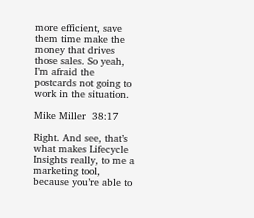more efficient, save them time make the money that drives those sales. So yeah, I’m afraid the postcards not going to work in the situation.

Mike Miller  38:17

Right. And see, that’s what makes Lifecycle Insights really, to me a marketing tool, because you’re able to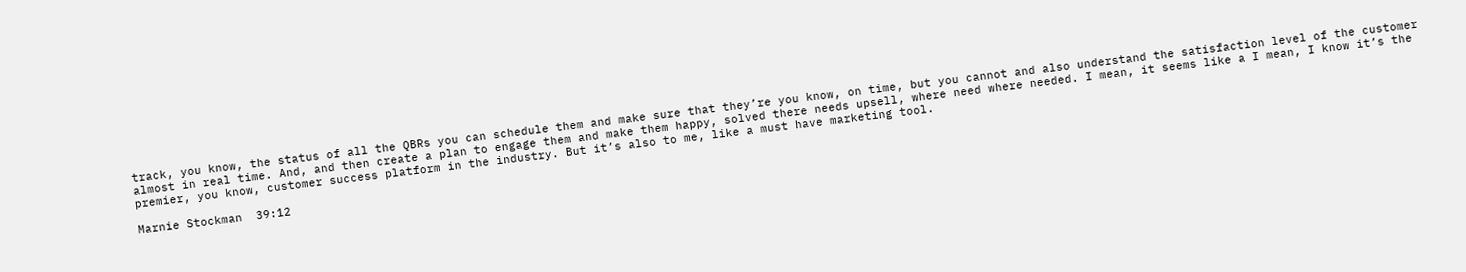track, you know, the status of all the QBRs you can schedule them and make sure that they’re you know, on time, but you cannot and also understand the satisfaction level of the customer almost in real time. And, and then create a plan to engage them and make them happy, solved there needs upsell, where need where needed. I mean, it seems like a I mean, I know it’s the premier, you know, customer success platform in the industry. But it’s also to me, like a must have marketing tool.

Marnie Stockman  39:12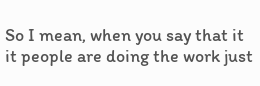So I mean, when you say that it it people are doing the work just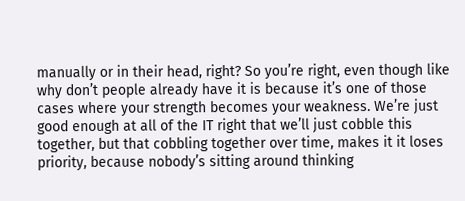manually or in their head, right? So you’re right, even though like why don’t people already have it is because it’s one of those cases where your strength becomes your weakness. We’re just good enough at all of the IT right that we’ll just cobble this together, but that cobbling together over time, makes it it loses priority, because nobody’s sitting around thinking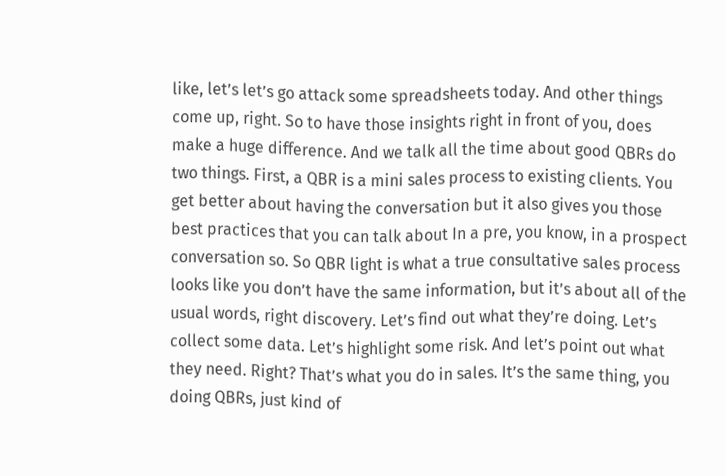like, let’s let’s go attack some spreadsheets today. And other things come up, right. So to have those insights right in front of you, does make a huge difference. And we talk all the time about good QBRs do two things. First, a QBR is a mini sales process to existing clients. You get better about having the conversation but it also gives you those best practices that you can talk about In a pre, you know, in a prospect conversation so. So QBR light is what a true consultative sales process looks like you don’t have the same information, but it’s about all of the usual words, right discovery. Let’s find out what they’re doing. Let’s collect some data. Let’s highlight some risk. And let’s point out what they need. Right? That’s what you do in sales. It’s the same thing, you doing QBRs, just kind of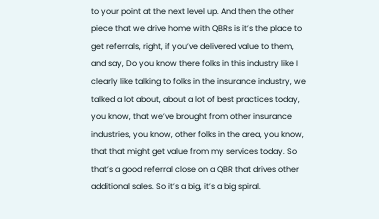to your point at the next level up. And then the other piece that we drive home with QBRs is it’s the place to get referrals, right, if you’ve delivered value to them, and say, Do you know there folks in this industry like I clearly like talking to folks in the insurance industry, we talked a lot about, about a lot of best practices today, you know, that we’ve brought from other insurance industries, you know, other folks in the area, you know, that that might get value from my services today. So that’s a good referral close on a QBR that drives other additional sales. So it’s a big, it’s a big spiral.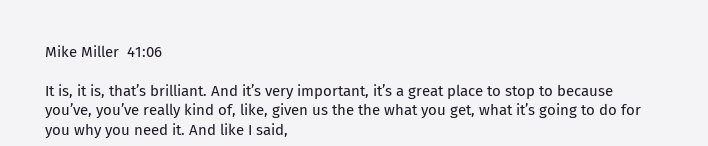Mike Miller  41:06

It is, it is, that’s brilliant. And it’s very important, it’s a great place to stop to because you’ve, you’ve really kind of, like, given us the the what you get, what it’s going to do for you why you need it. And like I said,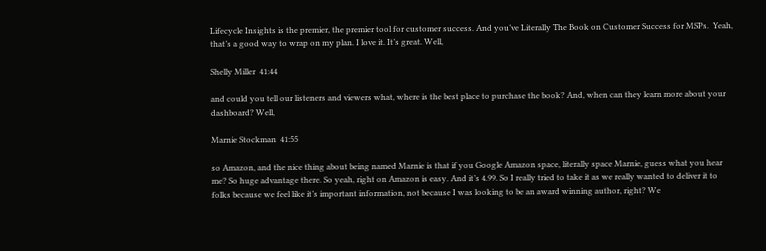Lifecycle Insights is the premier, the premier tool for customer success. And you’ve Literally The Book on Customer Success for MSPs.  Yeah, that’s a good way to wrap on my plan. I love it. It’s great. Well,

Shelly Miller  41:44

and could you tell our listeners and viewers what, where is the best place to purchase the book? And, when can they learn more about your dashboard? Well,

Marnie Stockman  41:55

so Amazon, and the nice thing about being named Marnie is that if you Google Amazon space, literally space Marnie, guess what you hear me? So huge advantage there. So yeah, right on Amazon is easy. And it’s 4.99. So I really tried to take it as we really wanted to deliver it to folks because we feel like it’s important information, not because I was looking to be an award winning author, right? We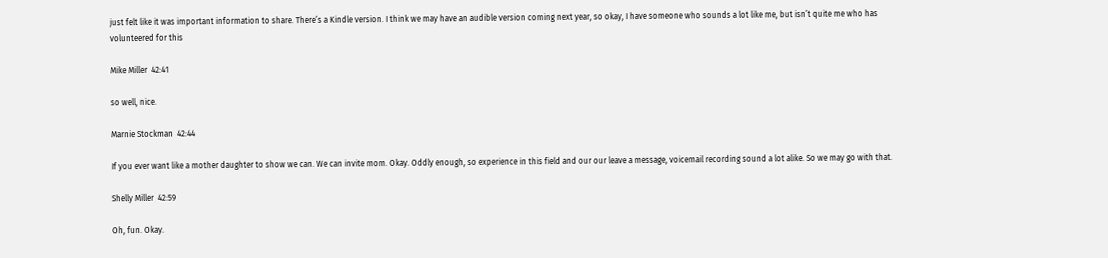just felt like it was important information to share. There’s a Kindle version. I think we may have an audible version coming next year, so okay, I have someone who sounds a lot like me, but isn’t quite me who has volunteered for this

Mike Miller  42:41

so well, nice.

Marnie Stockman  42:44

If you ever want like a mother daughter to show we can. We can invite mom. Okay. Oddly enough, so experience in this field and our our leave a message, voicemail recording sound a lot alike. So we may go with that.

Shelly Miller  42:59

Oh, fun. Okay.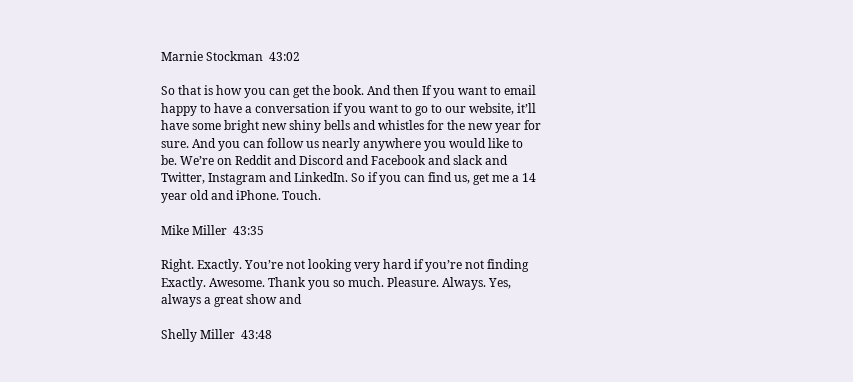Marnie Stockman  43:02

So that is how you can get the book. And then If you want to email happy to have a conversation if you want to go to our website, it’ll have some bright new shiny bells and whistles for the new year for sure. And you can follow us nearly anywhere you would like to be. We’re on Reddit and Discord and Facebook and slack and Twitter, Instagram and LinkedIn. So if you can find us, get me a 14 year old and iPhone. Touch.

Mike Miller  43:35

Right. Exactly. You’re not looking very hard if you’re not finding Exactly. Awesome. Thank you so much. Pleasure. Always. Yes, always a great show and

Shelly Miller  43:48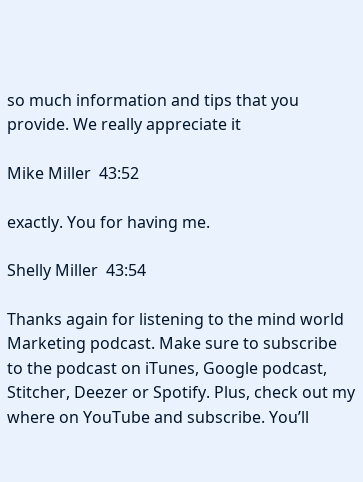so much information and tips that you provide. We really appreciate it

Mike Miller  43:52

exactly. You for having me.

Shelly Miller  43:54

Thanks again for listening to the mind world Marketing podcast. Make sure to subscribe to the podcast on iTunes, Google podcast, Stitcher, Deezer or Spotify. Plus, check out my where on YouTube and subscribe. You’ll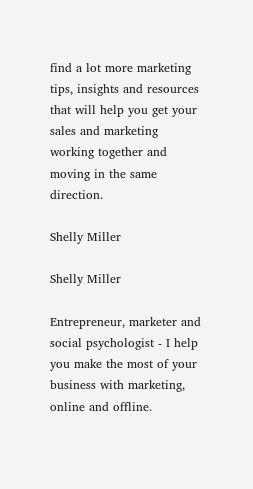find a lot more marketing tips, insights and resources that will help you get your sales and marketing working together and moving in the same direction.

Shelly Miller

Shelly Miller

Entrepreneur, marketer and social psychologist - I help you make the most of your business with marketing, online and offline.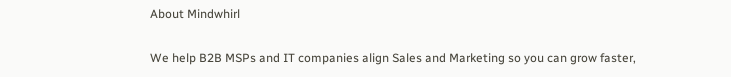About Mindwhirl

We help B2B MSPs and IT companies align Sales and Marketing so you can grow faster,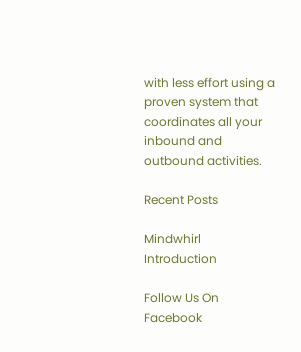with less effort using a proven system that coordinates all your inbound and outbound activities.

Recent Posts

Mindwhirl Introduction

Follow Us On Facebook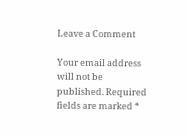Leave a Comment

Your email address will not be published. Required fields are marked *